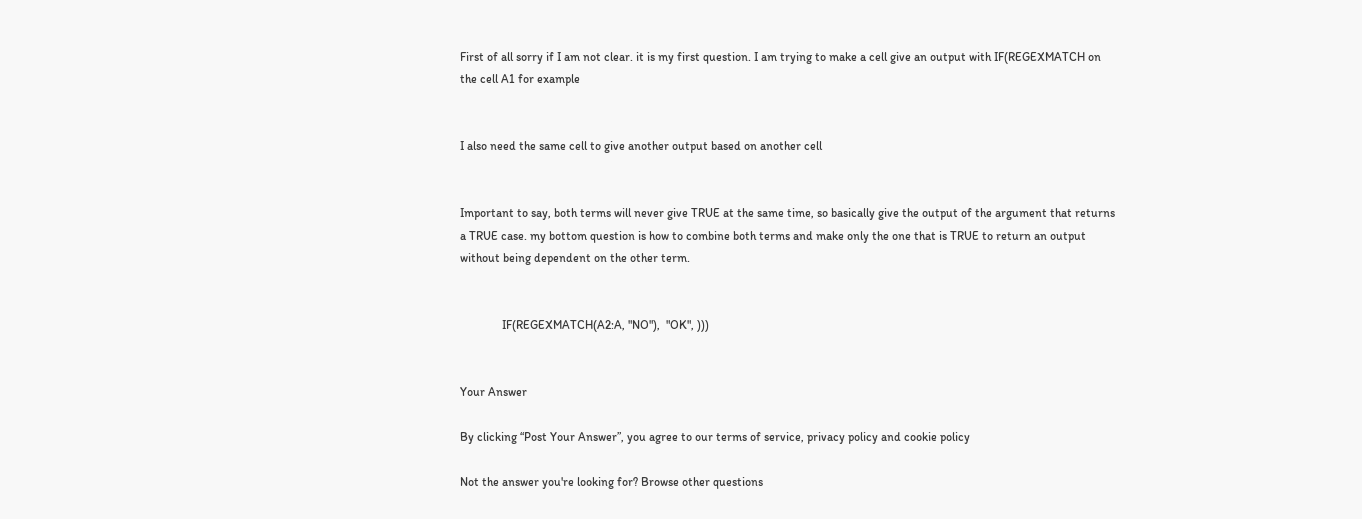First of all sorry if I am not clear. it is my first question. I am trying to make a cell give an output with IF(REGEXMATCH on the cell A1 for example


I also need the same cell to give another output based on another cell


Important to say, both terms will never give TRUE at the same time, so basically give the output of the argument that returns a TRUE case. my bottom question is how to combine both terms and make only the one that is TRUE to return an output without being dependent on the other term.


              IF(REGEXMATCH(A2:A, "NO"),  "OK", )))


Your Answer

By clicking “Post Your Answer”, you agree to our terms of service, privacy policy and cookie policy

Not the answer you're looking for? Browse other questions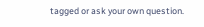tagged or ask your own question.